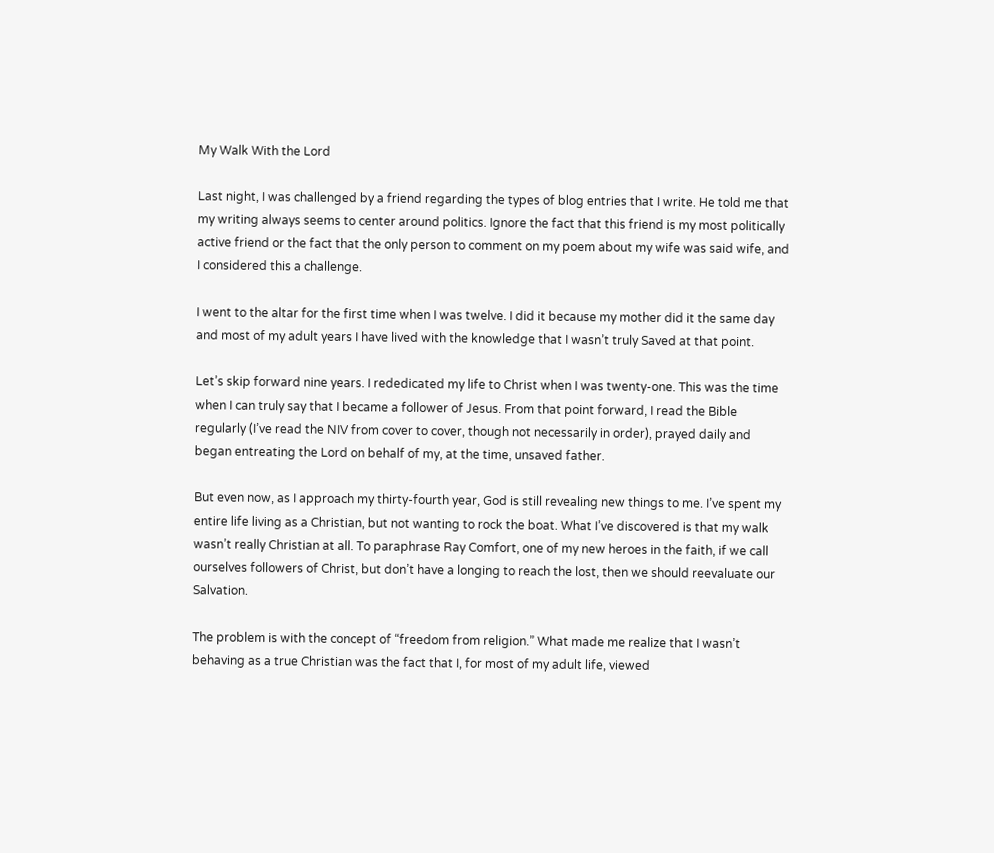My Walk With the Lord

Last night, I was challenged by a friend regarding the types of blog entries that I write. He told me that my writing always seems to center around politics. Ignore the fact that this friend is my most politically active friend or the fact that the only person to comment on my poem about my wife was said wife, and I considered this a challenge.

I went to the altar for the first time when I was twelve. I did it because my mother did it the same day and most of my adult years I have lived with the knowledge that I wasn’t truly Saved at that point.

Let’s skip forward nine years. I rededicated my life to Christ when I was twenty-one. This was the time when I can truly say that I became a follower of Jesus. From that point forward, I read the Bible regularly (I’ve read the NIV from cover to cover, though not necessarily in order), prayed daily and began entreating the Lord on behalf of my, at the time, unsaved father.

But even now, as I approach my thirty-fourth year, God is still revealing new things to me. I’ve spent my entire life living as a Christian, but not wanting to rock the boat. What I’ve discovered is that my walk wasn’t really Christian at all. To paraphrase Ray Comfort, one of my new heroes in the faith, if we call ourselves followers of Christ, but don’t have a longing to reach the lost, then we should reevaluate our Salvation.

The problem is with the concept of “freedom from religion.” What made me realize that I wasn’t behaving as a true Christian was the fact that I, for most of my adult life, viewed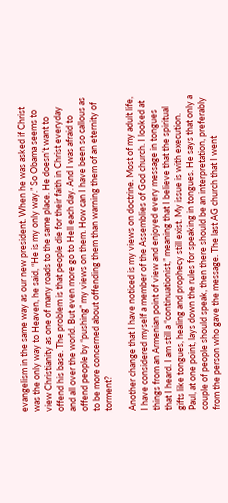evangelism in the same way as our new president. When he was asked if Christ was the only way to Heaven, he said, “He is my only way.” So Obama seems to view Christianity as one of many roads to the same place. He doesn’t want to offend his base. The problem is that people die for their faith in Christ everyday and all over the world. But even more go to Hell each day. And I was afraid to offend people by “pushing” my views on them. How can I have been so callous as to be more concerned about offending them than warning them of an eternity of torment?

Another change that I have noticed is my views on doctrine. Most of my adult life, I have considered myself a member of the Assemblies of God church. I looked at things from an Armenian point of view and enjoyed every message in tongues that I heard. I am still a “continuationist,” meaning that I believe that the spiritual gifts like tongues, healing and prophecy still exist. My issue is with execution. Paul, at one point, lays down the rules for speaking in tongues. He says that only a couple of people should speak, then there should be an interpretation, preferably from the person who gave the message. The last AG church that I went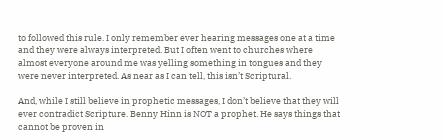to followed this rule. I only remember ever hearing messages one at a time and they were always interpreted. But I often went to churches where almost everyone around me was yelling something in tongues and they were never interpreted. As near as I can tell, this isn’t Scriptural.

And, while I still believe in prophetic messages, I don’t believe that they will ever contradict Scripture. Benny Hinn is NOT a prophet. He says things that cannot be proven in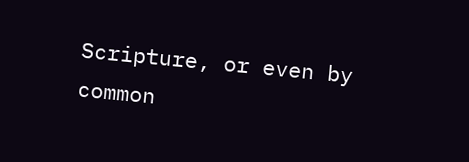Scripture, or even by common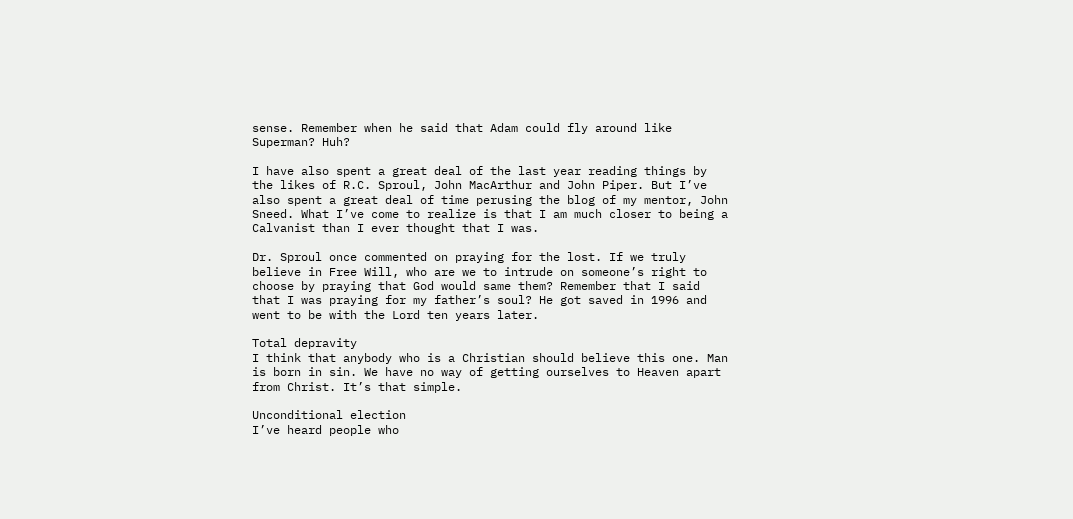sense. Remember when he said that Adam could fly around like Superman? Huh?

I have also spent a great deal of the last year reading things by the likes of R.C. Sproul, John MacArthur and John Piper. But I’ve also spent a great deal of time perusing the blog of my mentor, John Sneed. What I’ve come to realize is that I am much closer to being a Calvanist than I ever thought that I was.

Dr. Sproul once commented on praying for the lost. If we truly believe in Free Will, who are we to intrude on someone’s right to choose by praying that God would same them? Remember that I said that I was praying for my father’s soul? He got saved in 1996 and went to be with the Lord ten years later.

Total depravity
I think that anybody who is a Christian should believe this one. Man is born in sin. We have no way of getting ourselves to Heaven apart from Christ. It’s that simple.

Unconditional election
I’ve heard people who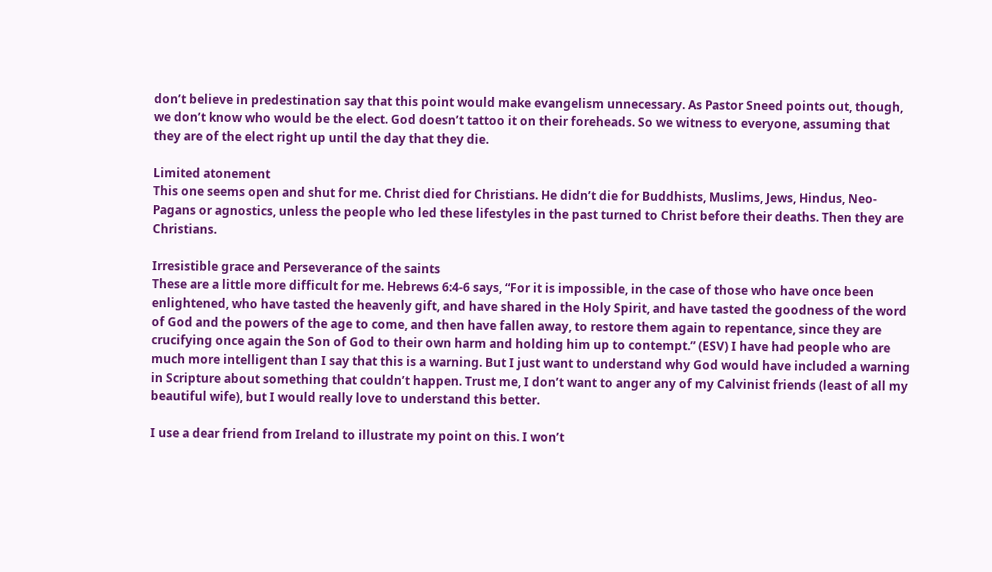don’t believe in predestination say that this point would make evangelism unnecessary. As Pastor Sneed points out, though, we don’t know who would be the elect. God doesn’t tattoo it on their foreheads. So we witness to everyone, assuming that they are of the elect right up until the day that they die.

Limited atonement
This one seems open and shut for me. Christ died for Christians. He didn’t die for Buddhists, Muslims, Jews, Hindus, Neo-Pagans or agnostics, unless the people who led these lifestyles in the past turned to Christ before their deaths. Then they are Christians.

Irresistible grace and Perseverance of the saints
These are a little more difficult for me. Hebrews 6:4-6 says, “For it is impossible, in the case of those who have once been enlightened, who have tasted the heavenly gift, and have shared in the Holy Spirit, and have tasted the goodness of the word of God and the powers of the age to come, and then have fallen away, to restore them again to repentance, since they are crucifying once again the Son of God to their own harm and holding him up to contempt.” (ESV) I have had people who are much more intelligent than I say that this is a warning. But I just want to understand why God would have included a warning in Scripture about something that couldn’t happen. Trust me, I don’t want to anger any of my Calvinist friends (least of all my beautiful wife), but I would really love to understand this better.

I use a dear friend from Ireland to illustrate my point on this. I won’t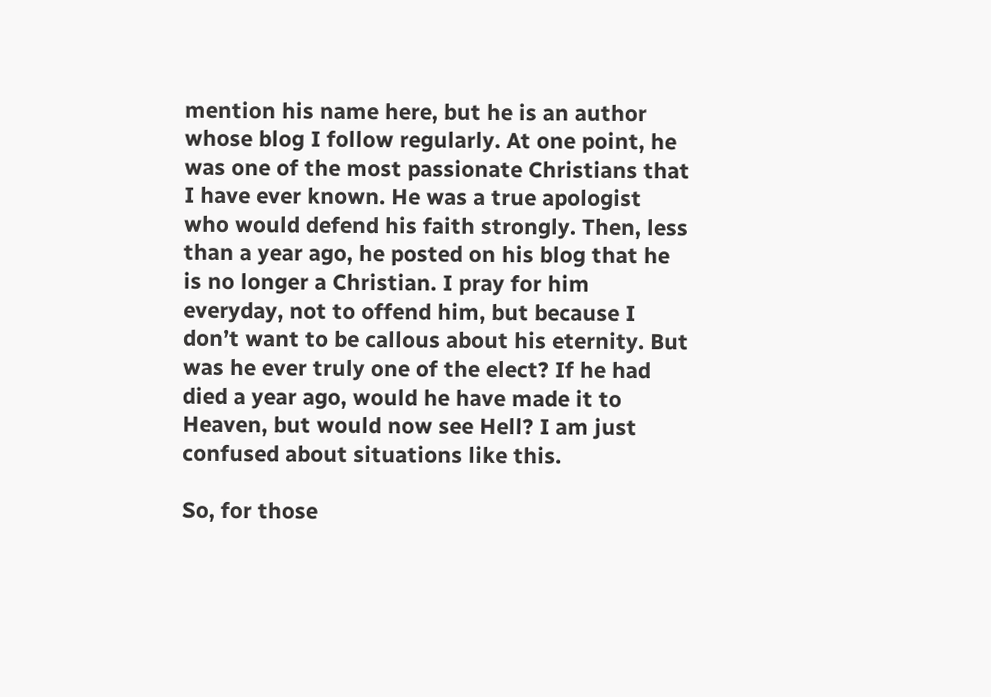mention his name here, but he is an author whose blog I follow regularly. At one point, he was one of the most passionate Christians that I have ever known. He was a true apologist who would defend his faith strongly. Then, less than a year ago, he posted on his blog that he is no longer a Christian. I pray for him everyday, not to offend him, but because I don’t want to be callous about his eternity. But was he ever truly one of the elect? If he had died a year ago, would he have made it to Heaven, but would now see Hell? I am just confused about situations like this.

So, for those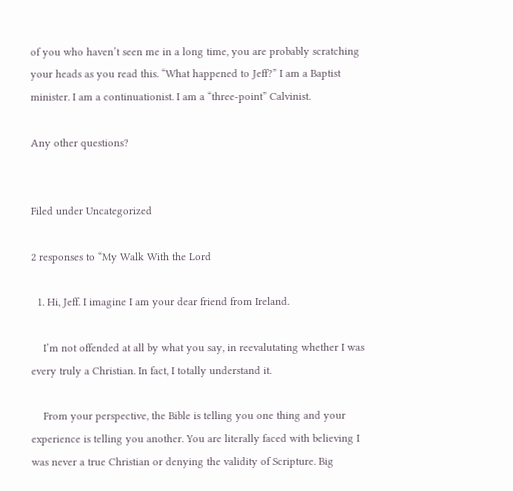of you who haven’t seen me in a long time, you are probably scratching your heads as you read this. “What happened to Jeff?” I am a Baptist minister. I am a continuationist. I am a “three-point” Calvinist.

Any other questions?


Filed under Uncategorized

2 responses to “My Walk With the Lord

  1. Hi, Jeff. I imagine I am your dear friend from Ireland.

    I’m not offended at all by what you say, in reevalutating whether I was every truly a Christian. In fact, I totally understand it.

    From your perspective, the Bible is telling you one thing and your experience is telling you another. You are literally faced with believing I was never a true Christian or denying the validity of Scripture. Big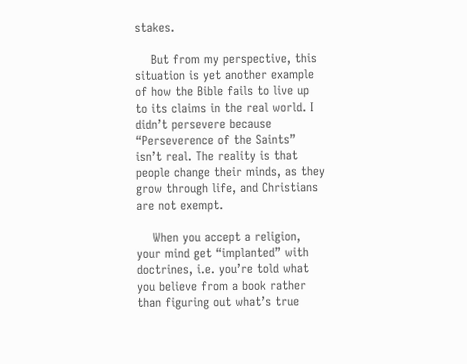stakes.

    But from my perspective, this situation is yet another example of how the Bible fails to live up to its claims in the real world. I didn’t persevere because “Perseverence of the Saints” isn’t real. The reality is that people change their minds, as they grow through life, and Christians are not exempt.

    When you accept a religion, your mind get “implanted” with doctrines, i.e. you’re told what you believe from a book rather than figuring out what’s true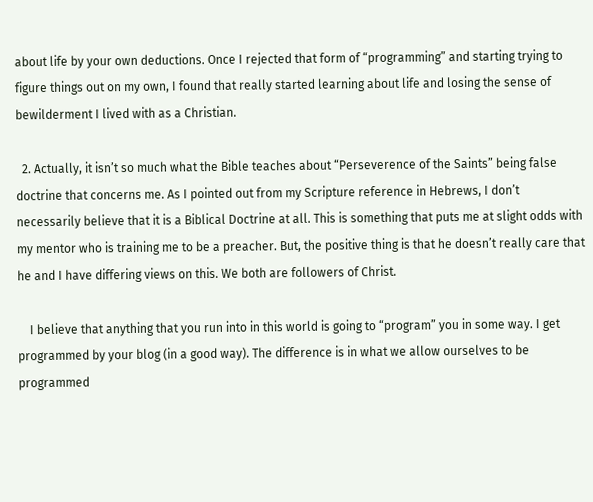about life by your own deductions. Once I rejected that form of “programming” and starting trying to figure things out on my own, I found that really started learning about life and losing the sense of bewilderment I lived with as a Christian.

  2. Actually, it isn’t so much what the Bible teaches about “Perseverence of the Saints” being false doctrine that concerns me. As I pointed out from my Scripture reference in Hebrews, I don’t necessarily believe that it is a Biblical Doctrine at all. This is something that puts me at slight odds with my mentor who is training me to be a preacher. But, the positive thing is that he doesn’t really care that he and I have differing views on this. We both are followers of Christ.

    I believe that anything that you run into in this world is going to “program” you in some way. I get programmed by your blog (in a good way). The difference is in what we allow ourselves to be programmed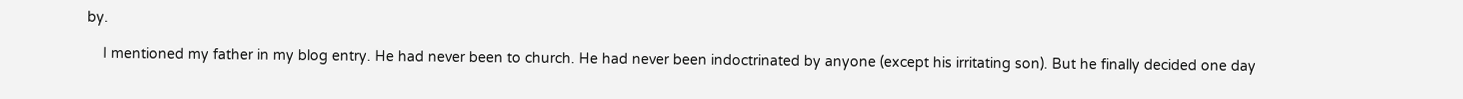by.

    I mentioned my father in my blog entry. He had never been to church. He had never been indoctrinated by anyone (except his irritating son). But he finally decided one day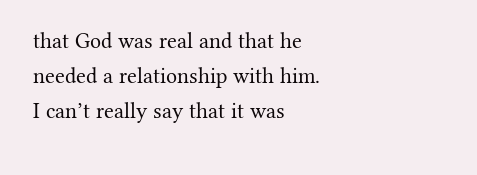that God was real and that he needed a relationship with him. I can’t really say that it was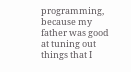programming, because my father was good at tuning out things that I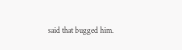said that bugged him.